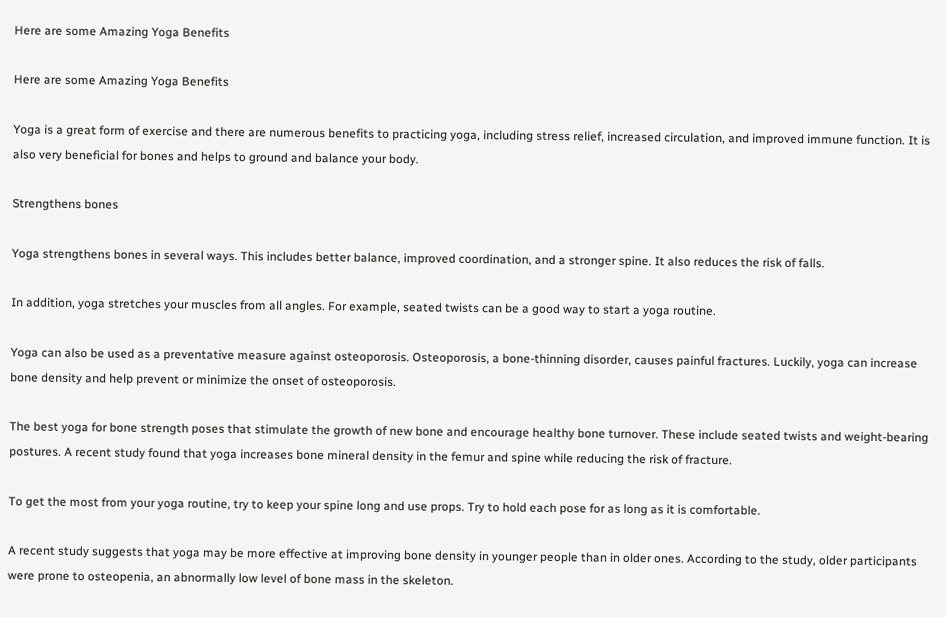Here are some Amazing Yoga Benefits

Here are some Amazing Yoga Benefits

Yoga is a great form of exercise and there are numerous benefits to practicing yoga, including stress relief, increased circulation, and improved immune function. It is also very beneficial for bones and helps to ground and balance your body.

Strengthens bones

Yoga strengthens bones in several ways. This includes better balance, improved coordination, and a stronger spine. It also reduces the risk of falls.

In addition, yoga stretches your muscles from all angles. For example, seated twists can be a good way to start a yoga routine.

Yoga can also be used as a preventative measure against osteoporosis. Osteoporosis, a bone-thinning disorder, causes painful fractures. Luckily, yoga can increase bone density and help prevent or minimize the onset of osteoporosis.

The best yoga for bone strength poses that stimulate the growth of new bone and encourage healthy bone turnover. These include seated twists and weight-bearing postures. A recent study found that yoga increases bone mineral density in the femur and spine while reducing the risk of fracture.

To get the most from your yoga routine, try to keep your spine long and use props. Try to hold each pose for as long as it is comfortable.

A recent study suggests that yoga may be more effective at improving bone density in younger people than in older ones. According to the study, older participants were prone to osteopenia, an abnormally low level of bone mass in the skeleton.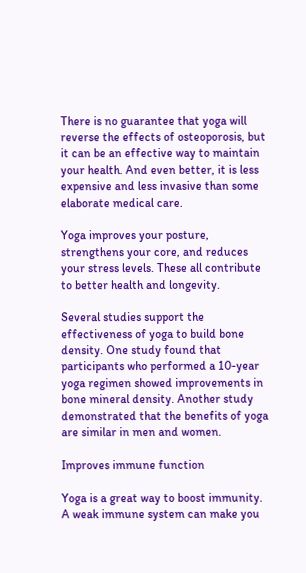There is no guarantee that yoga will reverse the effects of osteoporosis, but it can be an effective way to maintain your health. And even better, it is less expensive and less invasive than some elaborate medical care.

Yoga improves your posture, strengthens your core, and reduces your stress levels. These all contribute to better health and longevity.

Several studies support the effectiveness of yoga to build bone density. One study found that participants who performed a 10-year yoga regimen showed improvements in bone mineral density. Another study demonstrated that the benefits of yoga are similar in men and women.

Improves immune function

Yoga is a great way to boost immunity. A weak immune system can make you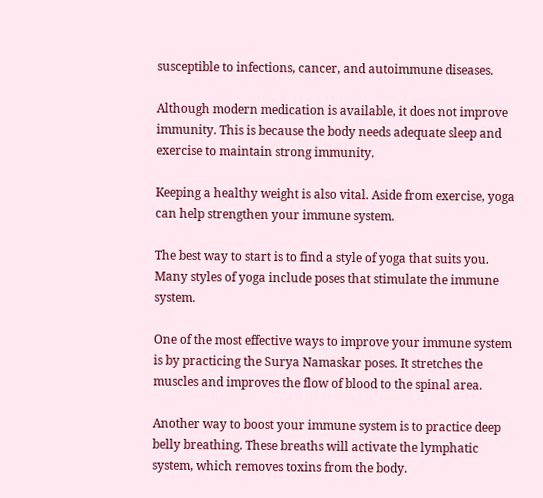susceptible to infections, cancer, and autoimmune diseases.

Although modern medication is available, it does not improve immunity. This is because the body needs adequate sleep and exercise to maintain strong immunity.

Keeping a healthy weight is also vital. Aside from exercise, yoga can help strengthen your immune system.

The best way to start is to find a style of yoga that suits you. Many styles of yoga include poses that stimulate the immune system.

One of the most effective ways to improve your immune system is by practicing the Surya Namaskar poses. It stretches the muscles and improves the flow of blood to the spinal area.

Another way to boost your immune system is to practice deep belly breathing. These breaths will activate the lymphatic system, which removes toxins from the body.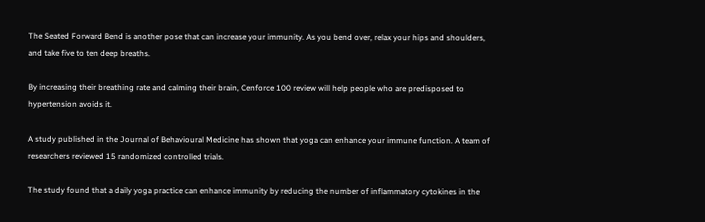The Seated Forward Bend is another pose that can increase your immunity. As you bend over, relax your hips and shoulders, and take five to ten deep breaths.

By increasing their breathing rate and calming their brain, Cenforce 100 review will help people who are predisposed to hypertension avoids it.

A study published in the Journal of Behavioural Medicine has shown that yoga can enhance your immune function. A team of researchers reviewed 15 randomized controlled trials.

The study found that a daily yoga practice can enhance immunity by reducing the number of inflammatory cytokines in the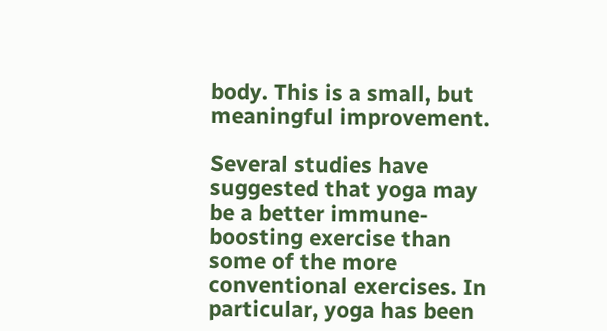body. This is a small, but meaningful improvement.

Several studies have suggested that yoga may be a better immune-boosting exercise than some of the more conventional exercises. In particular, yoga has been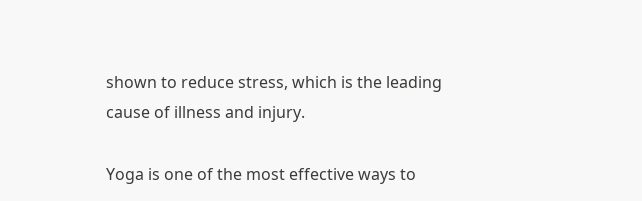shown to reduce stress, which is the leading cause of illness and injury.

Yoga is one of the most effective ways to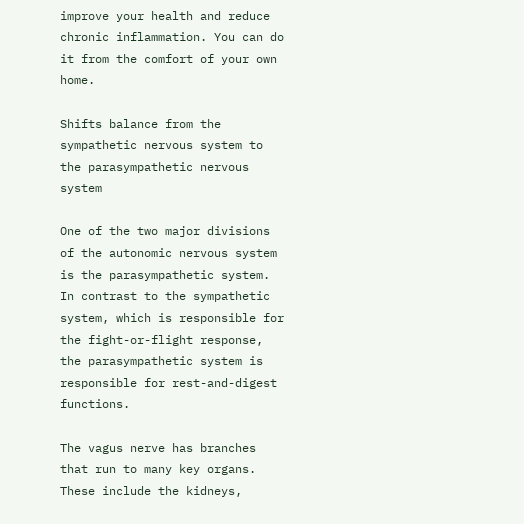improve your health and reduce chronic inflammation. You can do it from the comfort of your own home.

Shifts balance from the sympathetic nervous system to the parasympathetic nervous system

One of the two major divisions of the autonomic nervous system is the parasympathetic system. In contrast to the sympathetic system, which is responsible for the fight-or-flight response, the parasympathetic system is responsible for rest-and-digest functions.

The vagus nerve has branches that run to many key organs. These include the kidneys,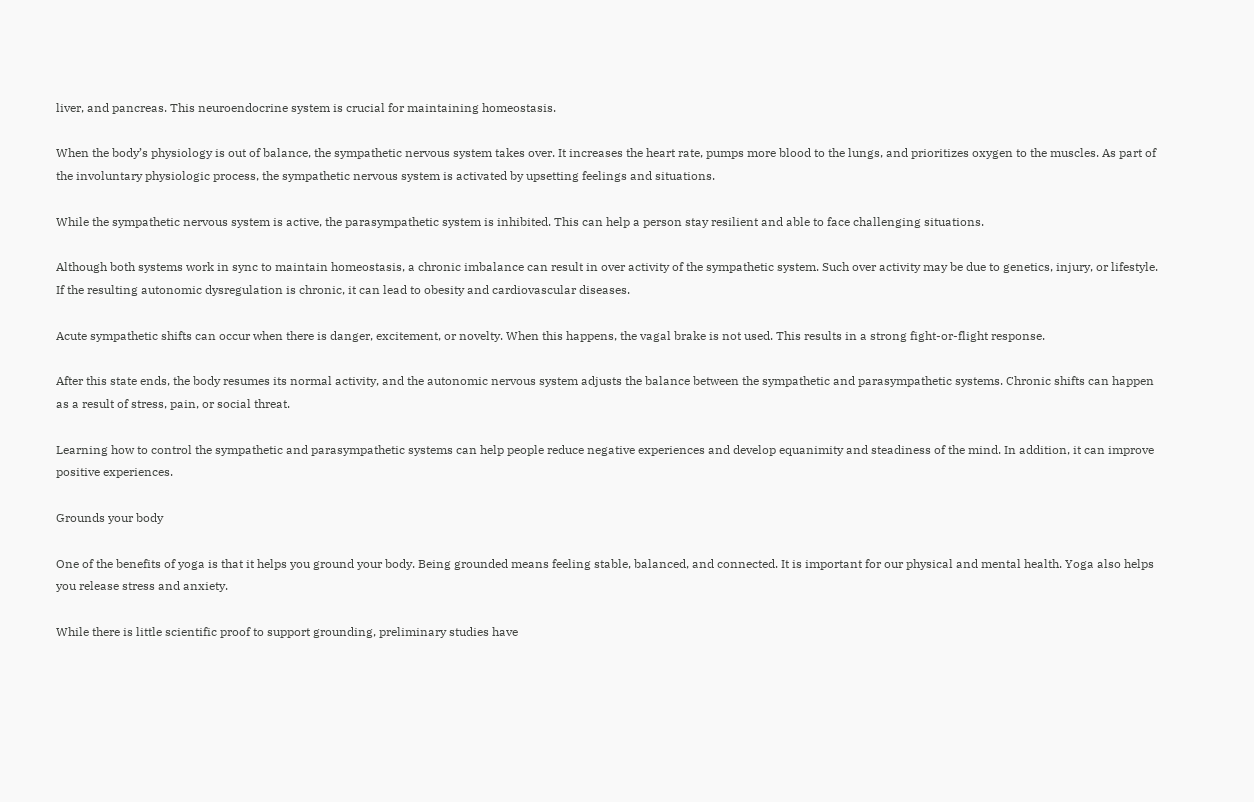liver, and pancreas. This neuroendocrine system is crucial for maintaining homeostasis.

When the body’s physiology is out of balance, the sympathetic nervous system takes over. It increases the heart rate, pumps more blood to the lungs, and prioritizes oxygen to the muscles. As part of the involuntary physiologic process, the sympathetic nervous system is activated by upsetting feelings and situations.

While the sympathetic nervous system is active, the parasympathetic system is inhibited. This can help a person stay resilient and able to face challenging situations.

Although both systems work in sync to maintain homeostasis, a chronic imbalance can result in over activity of the sympathetic system. Such over activity may be due to genetics, injury, or lifestyle. If the resulting autonomic dysregulation is chronic, it can lead to obesity and cardiovascular diseases.

Acute sympathetic shifts can occur when there is danger, excitement, or novelty. When this happens, the vagal brake is not used. This results in a strong fight-or-flight response.

After this state ends, the body resumes its normal activity, and the autonomic nervous system adjusts the balance between the sympathetic and parasympathetic systems. Chronic shifts can happen as a result of stress, pain, or social threat.

Learning how to control the sympathetic and parasympathetic systems can help people reduce negative experiences and develop equanimity and steadiness of the mind. In addition, it can improve positive experiences.

Grounds your body

One of the benefits of yoga is that it helps you ground your body. Being grounded means feeling stable, balanced, and connected. It is important for our physical and mental health. Yoga also helps you release stress and anxiety.

While there is little scientific proof to support grounding, preliminary studies have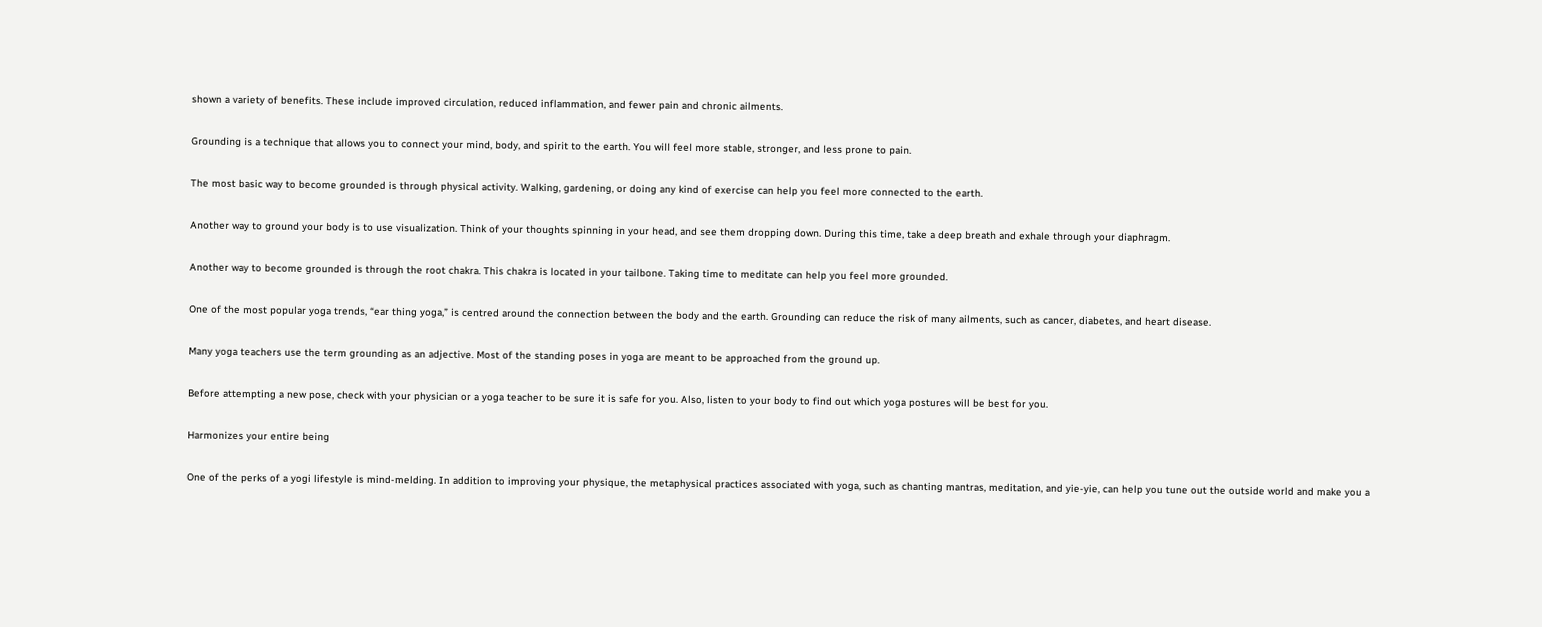shown a variety of benefits. These include improved circulation, reduced inflammation, and fewer pain and chronic ailments.

Grounding is a technique that allows you to connect your mind, body, and spirit to the earth. You will feel more stable, stronger, and less prone to pain.

The most basic way to become grounded is through physical activity. Walking, gardening, or doing any kind of exercise can help you feel more connected to the earth.

Another way to ground your body is to use visualization. Think of your thoughts spinning in your head, and see them dropping down. During this time, take a deep breath and exhale through your diaphragm.

Another way to become grounded is through the root chakra. This chakra is located in your tailbone. Taking time to meditate can help you feel more grounded.

One of the most popular yoga trends, “ear thing yoga,” is centred around the connection between the body and the earth. Grounding can reduce the risk of many ailments, such as cancer, diabetes, and heart disease.

Many yoga teachers use the term grounding as an adjective. Most of the standing poses in yoga are meant to be approached from the ground up.

Before attempting a new pose, check with your physician or a yoga teacher to be sure it is safe for you. Also, listen to your body to find out which yoga postures will be best for you.

Harmonizes your entire being

One of the perks of a yogi lifestyle is mind-melding. In addition to improving your physique, the metaphysical practices associated with yoga, such as chanting mantras, meditation, and yie-yie, can help you tune out the outside world and make you a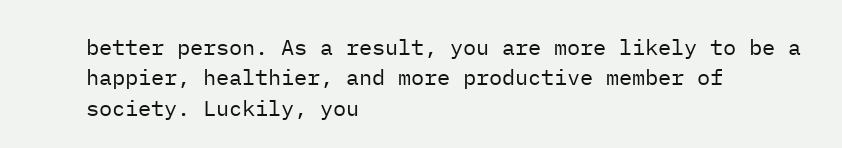better person. As a result, you are more likely to be a happier, healthier, and more productive member of society. Luckily, you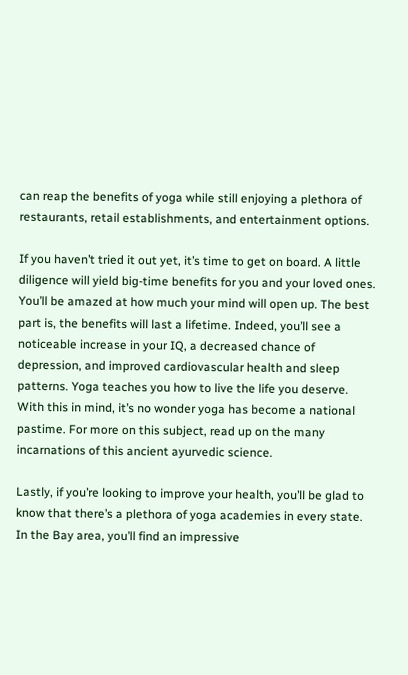can reap the benefits of yoga while still enjoying a plethora of restaurants, retail establishments, and entertainment options.

If you haven’t tried it out yet, it’s time to get on board. A little diligence will yield big-time benefits for you and your loved ones. You’ll be amazed at how much your mind will open up. The best part is, the benefits will last a lifetime. Indeed, you’ll see a noticeable increase in your IQ, a decreased chance of depression, and improved cardiovascular health and sleep patterns. Yoga teaches you how to live the life you deserve. With this in mind, it’s no wonder yoga has become a national pastime. For more on this subject, read up on the many incarnations of this ancient ayurvedic science.

Lastly, if you’re looking to improve your health, you’ll be glad to know that there’s a plethora of yoga academies in every state. In the Bay area, you’ll find an impressive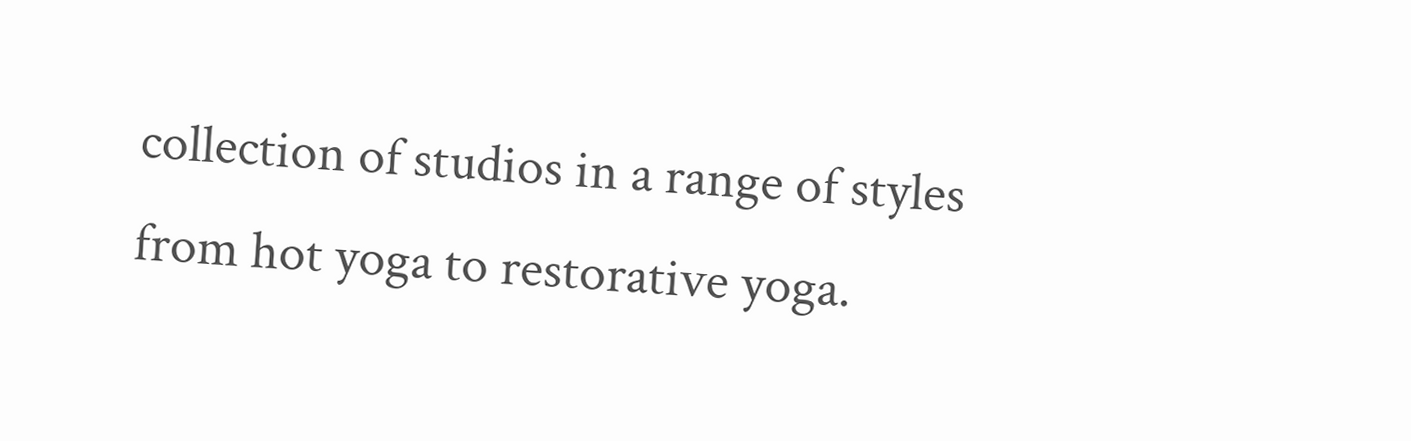collection of studios in a range of styles from hot yoga to restorative yoga.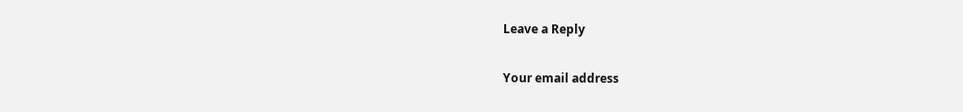Leave a Reply

Your email address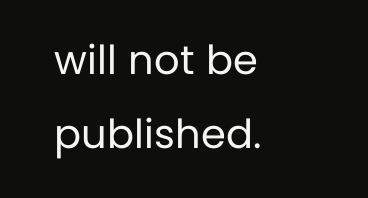will not be published.